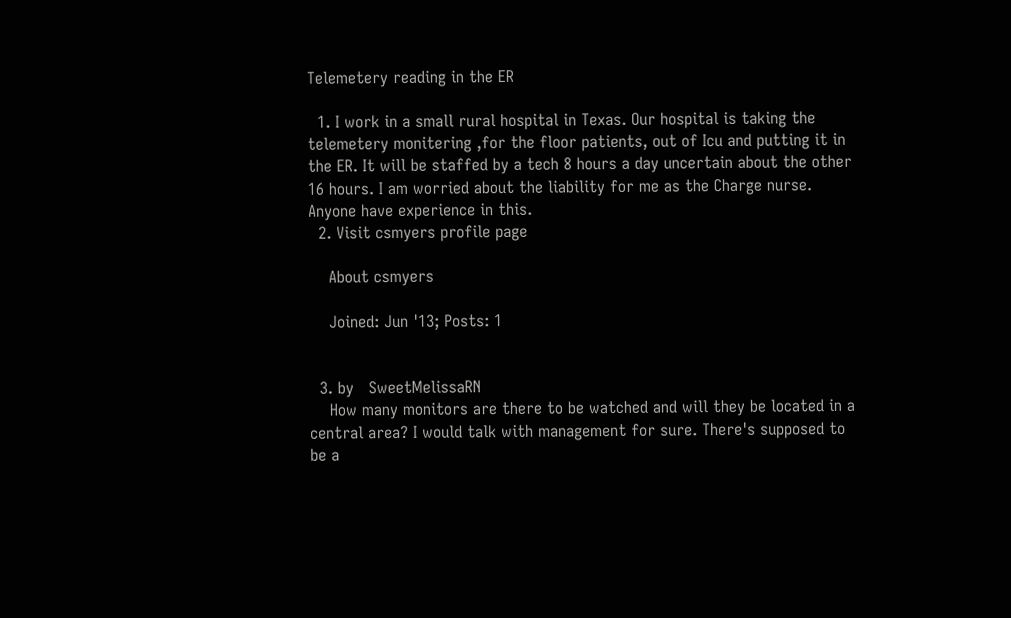Telemetery reading in the ER

  1. I work in a small rural hospital in Texas. Our hospital is taking the telemetery monitering ,for the floor patients, out of Icu and putting it in the ER. It will be staffed by a tech 8 hours a day uncertain about the other 16 hours. I am worried about the liability for me as the Charge nurse. Anyone have experience in this.
  2. Visit csmyers profile page

    About csmyers

    Joined: Jun '13; Posts: 1


  3. by   SweetMelissaRN
    How many monitors are there to be watched and will they be located in a central area? I would talk with management for sure. There's supposed to be a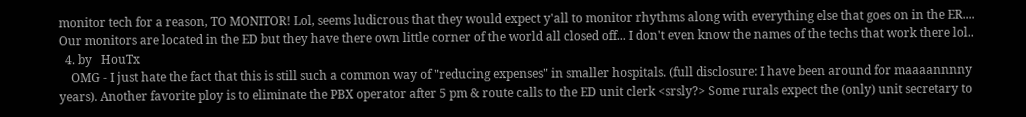monitor tech for a reason, TO MONITOR! Lol, seems ludicrous that they would expect y'all to monitor rhythms along with everything else that goes on in the ER.... Our monitors are located in the ED but they have there own little corner of the world all closed off... I don't even know the names of the techs that work there lol..
  4. by   HouTx
    OMG - I just hate the fact that this is still such a common way of "reducing expenses" in smaller hospitals. (full disclosure: I have been around for maaaannnny years). Another favorite ploy is to eliminate the PBX operator after 5 pm & route calls to the ED unit clerk <srsly?> Some rurals expect the (only) unit secretary to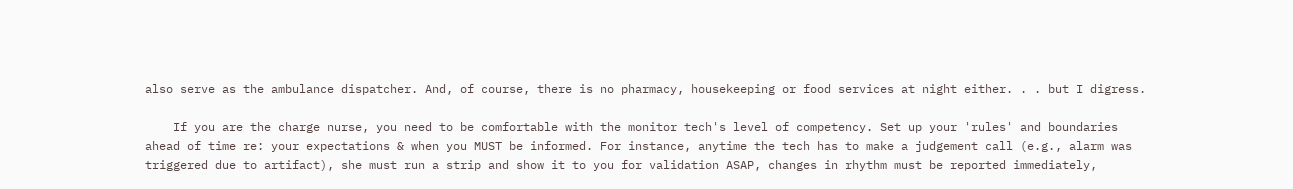also serve as the ambulance dispatcher. And, of course, there is no pharmacy, housekeeping or food services at night either. . . but I digress.

    If you are the charge nurse, you need to be comfortable with the monitor tech's level of competency. Set up your 'rules' and boundaries ahead of time re: your expectations & when you MUST be informed. For instance, anytime the tech has to make a judgement call (e.g., alarm was triggered due to artifact), she must run a strip and show it to you for validation ASAP, changes in rhythm must be reported immediately,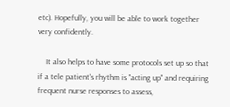etc). Hopefully, you will be able to work together very confidently.

    It also helps to have some protocols set up so that if a tele patient's rhythm is "acting up" and requiring frequent nurse responses to assess,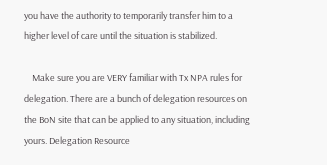you have the authority to temporarily transfer him to a higher level of care until the situation is stabilized.

    Make sure you are VERY familiar with Tx NPA rules for delegation. There are a bunch of delegation resources on the BoN site that can be applied to any situation, including yours. Delegation Resource